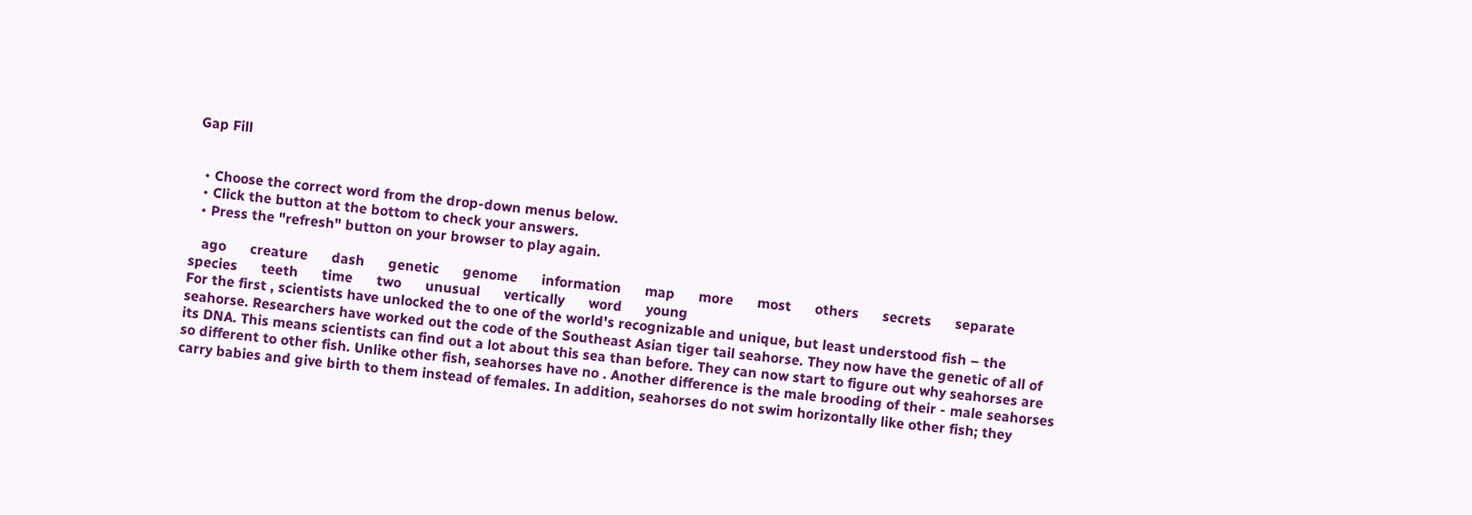Gap Fill


  • Choose the correct word from the drop-down menus below.
  • Click the button at the bottom to check your answers.
  • Press the "refresh" button on your browser to play again.

   ago      creature      dash      genetic      genome      information      map      more      most      others      secrets      separate      species      teeth      time      two      unusual      vertically      word      young
For the first , scientists have unlocked the to one of the world's recognizable and unique, but least understood fish – the seahorse. Researchers have worked out the code of the Southeast Asian tiger tail seahorse. They now have the genetic of all of its DNA. This means scientists can find out a lot about this sea than before. They can now start to figure out why seahorses are so different to other fish. Unlike other fish, seahorses have no . Another difference is the male brooding of their - male seahorses carry babies and give birth to them instead of females. In addition, seahorses do not swim horizontally like other fish; they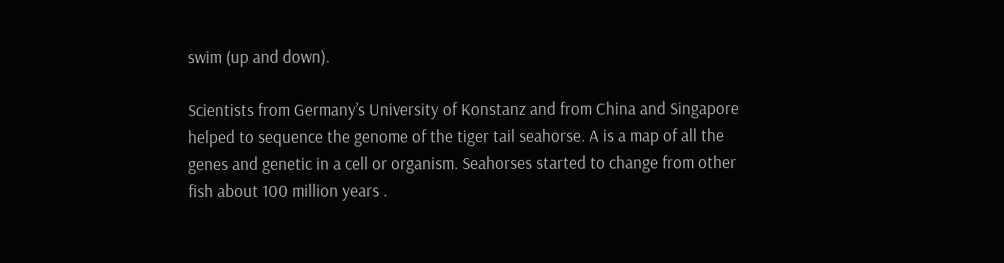swim (up and down).

Scientists from Germany’s University of Konstanz and from China and Singapore helped to sequence the genome of the tiger tail seahorse. A is a map of all the genes and genetic in a cell or organism. Seahorses started to change from other fish about 100 million years .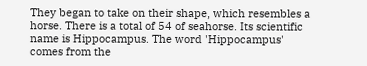They began to take on their shape, which resembles a horse. There is a total of 54 of seahorse. Its scientific name is Hippocampus. The word 'Hippocampus' comes from the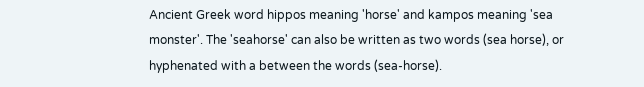Ancient Greek word hippos meaning 'horse' and kampos meaning 'sea monster'. The 'seahorse' can also be written as two words (sea horse), or hyphenated with a between the words (sea-horse).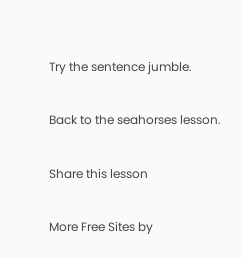Try the sentence jumble.

Back to the seahorses lesson.

Share this lesson

More Free Sites by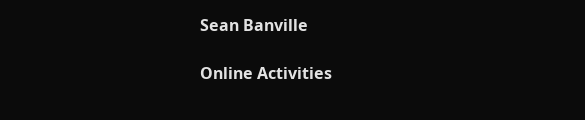Sean Banville

Online Activities